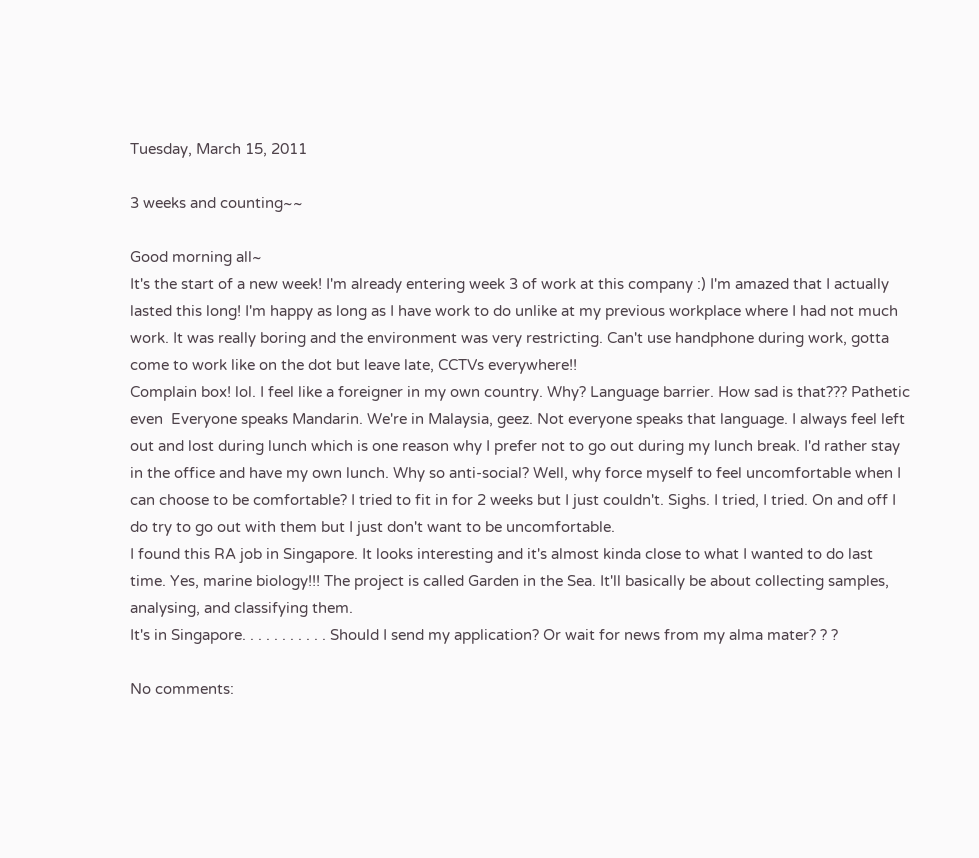Tuesday, March 15, 2011

3 weeks and counting~~

Good morning all~
It's the start of a new week! I'm already entering week 3 of work at this company :) I'm amazed that I actually lasted this long! I'm happy as long as I have work to do unlike at my previous workplace where I had not much work. It was really boring and the environment was very restricting. Can't use handphone during work, gotta come to work like on the dot but leave late, CCTVs everywhere!!
Complain box! lol. I feel like a foreigner in my own country. Why? Language barrier. How sad is that??? Pathetic even  Everyone speaks Mandarin. We're in Malaysia, geez. Not everyone speaks that language. I always feel left out and lost during lunch which is one reason why I prefer not to go out during my lunch break. I'd rather stay in the office and have my own lunch. Why so anti-social? Well, why force myself to feel uncomfortable when I can choose to be comfortable? I tried to fit in for 2 weeks but I just couldn't. Sighs. I tried, I tried. On and off I do try to go out with them but I just don't want to be uncomfortable.
I found this RA job in Singapore. It looks interesting and it's almost kinda close to what I wanted to do last time. Yes, marine biology!!! The project is called Garden in the Sea. It'll basically be about collecting samples, analysing, and classifying them.
It's in Singapore. . . . . . . . . . . Should I send my application? Or wait for news from my alma mater? ? ?

No comments: